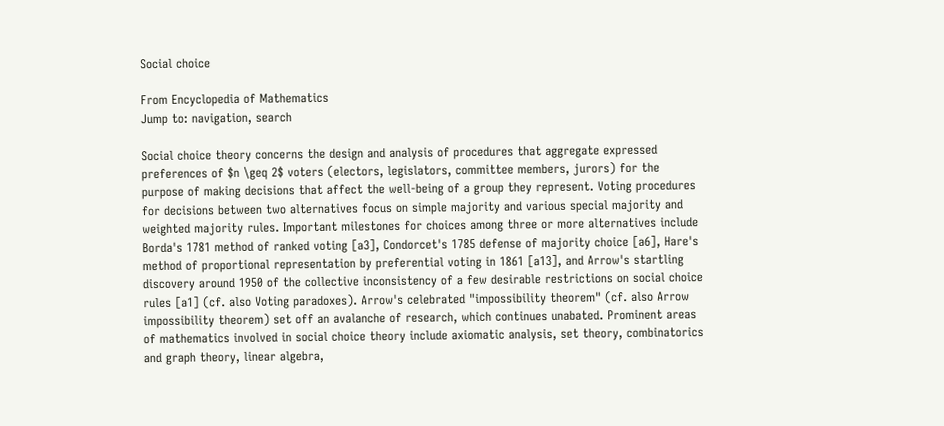Social choice

From Encyclopedia of Mathematics
Jump to: navigation, search

Social choice theory concerns the design and analysis of procedures that aggregate expressed preferences of $n \geq 2$ voters (electors, legislators, committee members, jurors) for the purpose of making decisions that affect the well-being of a group they represent. Voting procedures for decisions between two alternatives focus on simple majority and various special majority and weighted majority rules. Important milestones for choices among three or more alternatives include Borda's 1781 method of ranked voting [a3], Condorcet's 1785 defense of majority choice [a6], Hare's method of proportional representation by preferential voting in 1861 [a13], and Arrow's startling discovery around 1950 of the collective inconsistency of a few desirable restrictions on social choice rules [a1] (cf. also Voting paradoxes). Arrow's celebrated "impossibility theorem" (cf. also Arrow impossibility theorem) set off an avalanche of research, which continues unabated. Prominent areas of mathematics involved in social choice theory include axiomatic analysis, set theory, combinatorics and graph theory, linear algebra,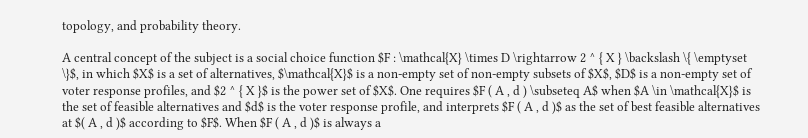topology, and probability theory.

A central concept of the subject is a social choice function $F : \mathcal{X} \times D \rightarrow 2 ^ { X } \backslash \{ \emptyset \}$, in which $X$ is a set of alternatives, $\mathcal{X}$ is a non-empty set of non-empty subsets of $X$, $D$ is a non-empty set of voter response profiles, and $2 ^ { X }$ is the power set of $X$. One requires $F ( A , d ) \subseteq A$ when $A \in \mathcal{X}$ is the set of feasible alternatives and $d$ is the voter response profile, and interprets $F ( A , d )$ as the set of best feasible alternatives at $( A , d )$ according to $F$. When $F ( A , d )$ is always a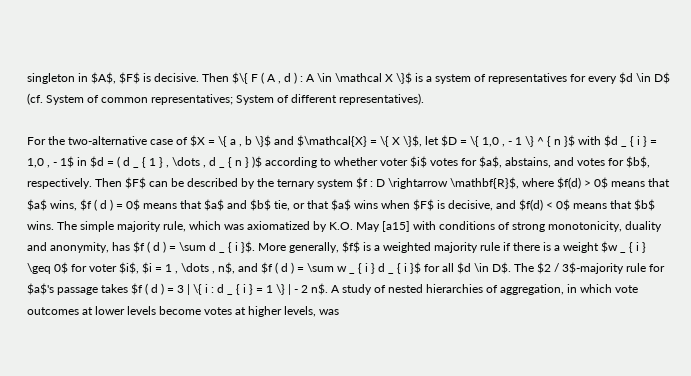singleton in $A$, $F$ is decisive. Then $\{ F ( A , d ) : A \in \mathcal X \}$ is a system of representatives for every $d \in D$ (cf. System of common representatives; System of different representatives).

For the two-alternative case of $X = \{ a , b \}$ and $\mathcal{X} = \{ X \}$, let $D = \{ 1,0 , - 1 \} ^ { n }$ with $d _ { i } = 1,0 , - 1$ in $d = ( d _ { 1 } , \dots , d _ { n } )$ according to whether voter $i$ votes for $a$, abstains, and votes for $b$, respectively. Then $F$ can be described by the ternary system $f : D \rightarrow \mathbf{R}$, where $f(d) > 0$ means that $a$ wins, $f ( d ) = 0$ means that $a$ and $b$ tie, or that $a$ wins when $F$ is decisive, and $f(d) < 0$ means that $b$ wins. The simple majority rule, which was axiomatized by K.O. May [a15] with conditions of strong monotonicity, duality and anonymity, has $f ( d ) = \sum d _ { i }$. More generally, $f$ is a weighted majority rule if there is a weight $w _ { i } \geq 0$ for voter $i$, $i = 1 , \dots , n$, and $f ( d ) = \sum w _ { i } d _ { i }$ for all $d \in D$. The $2 / 3$-majority rule for $a$'s passage takes $f ( d ) = 3 | \{ i : d _ { i } = 1 \} | - 2 n$. A study of nested hierarchies of aggregation, in which vote outcomes at lower levels become votes at higher levels, was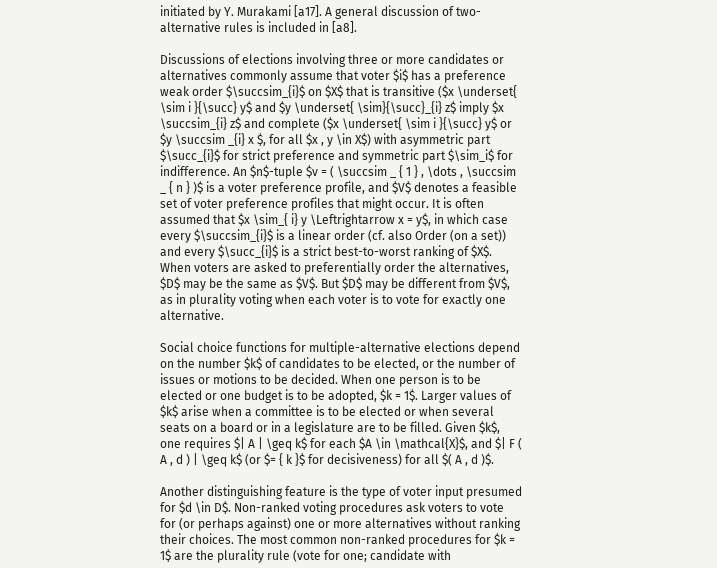initiated by Y. Murakami [a17]. A general discussion of two-alternative rules is included in [a8].

Discussions of elections involving three or more candidates or alternatives commonly assume that voter $i$ has a preference weak order $\succsim_{i}$ on $X$ that is transitive ($x \underset{ \sim i }{\succ} y$ and $y \underset{ \sim}{\succ}_{i} z$ imply $x \succsim_{i} z$ and complete ($x \underset{ \sim i }{\succ} y$ or $y \succsim _{i} x $, for all $x , y \in X$) with asymmetric part $\succ_{i}$ for strict preference and symmetric part $\sim_i$ for indifference. An $n$-tuple $v = ( \succsim _ { 1 } , \dots , \succsim _ { n } )$ is a voter preference profile, and $V$ denotes a feasible set of voter preference profiles that might occur. It is often assumed that $x \sim_{ i} y \Leftrightarrow x = y$, in which case every $\succsim_{i}$ is a linear order (cf. also Order (on a set)) and every $\succ_{i}$ is a strict best-to-worst ranking of $X$. When voters are asked to preferentially order the alternatives, $D$ may be the same as $V$. But $D$ may be different from $V$, as in plurality voting when each voter is to vote for exactly one alternative.

Social choice functions for multiple-alternative elections depend on the number $k$ of candidates to be elected, or the number of issues or motions to be decided. When one person is to be elected or one budget is to be adopted, $k = 1$. Larger values of $k$ arise when a committee is to be elected or when several seats on a board or in a legislature are to be filled. Given $k$, one requires $| A | \geq k$ for each $A \in \mathcal{X}$, and $| F ( A , d ) | \geq k$ (or $= { k }$ for decisiveness) for all $( A , d )$.

Another distinguishing feature is the type of voter input presumed for $d \in D$. Non-ranked voting procedures ask voters to vote for (or perhaps against) one or more alternatives without ranking their choices. The most common non-ranked procedures for $k = 1$ are the plurality rule (vote for one; candidate with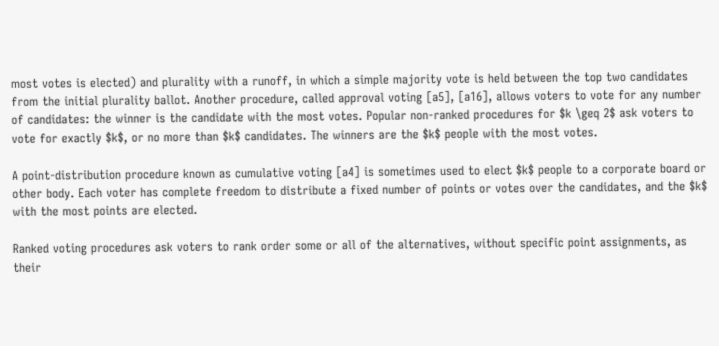most votes is elected) and plurality with a runoff, in which a simple majority vote is held between the top two candidates from the initial plurality ballot. Another procedure, called approval voting [a5], [a16], allows voters to vote for any number of candidates: the winner is the candidate with the most votes. Popular non-ranked procedures for $k \geq 2$ ask voters to vote for exactly $k$, or no more than $k$ candidates. The winners are the $k$ people with the most votes.

A point-distribution procedure known as cumulative voting [a4] is sometimes used to elect $k$ people to a corporate board or other body. Each voter has complete freedom to distribute a fixed number of points or votes over the candidates, and the $k$ with the most points are elected.

Ranked voting procedures ask voters to rank order some or all of the alternatives, without specific point assignments, as their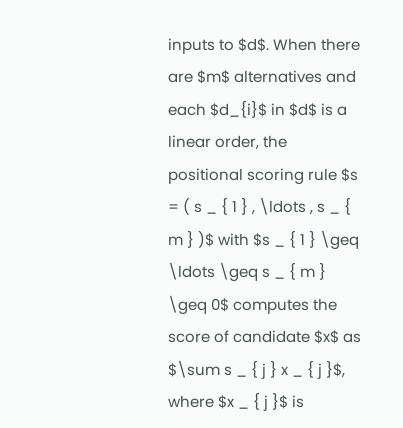inputs to $d$. When there are $m$ alternatives and each $d_{i}$ in $d$ is a linear order, the positional scoring rule $s = ( s _ { 1 } , \ldots , s _ { m } )$ with $s _ { 1 } \geq \ldots \geq s _ { m } \geq 0$ computes the score of candidate $x$ as $\sum s _ { j } x _ { j }$, where $x _ { j }$ is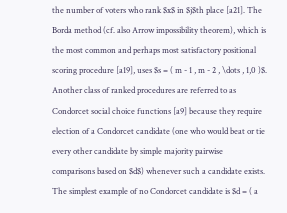the number of voters who rank $x$ in $j$th place [a21]. The Borda method (cf. also Arrow impossibility theorem), which is the most common and perhaps most satisfactory positional scoring procedure [a19], uses $s = ( m - 1 , m - 2 , \dots , 1,0 )$. Another class of ranked procedures are referred to as Condorcet social choice functions [a9] because they require election of a Condorcet candidate (one who would beat or tie every other candidate by simple majority pairwise comparisons based on $d$) whenever such a candidate exists. The simplest example of no Condorcet candidate is $d = ( a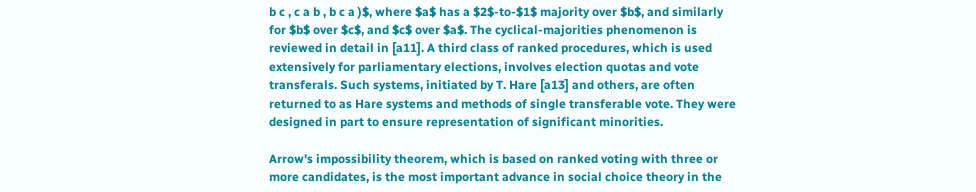b c , c a b , b c a )$, where $a$ has a $2$-to-$1$ majority over $b$, and similarly for $b$ over $c$, and $c$ over $a$. The cyclical-majorities phenomenon is reviewed in detail in [a11]. A third class of ranked procedures, which is used extensively for parliamentary elections, involves election quotas and vote transferals. Such systems, initiated by T. Hare [a13] and others, are often returned to as Hare systems and methods of single transferable vote. They were designed in part to ensure representation of significant minorities.

Arrow's impossibility theorem, which is based on ranked voting with three or more candidates, is the most important advance in social choice theory in the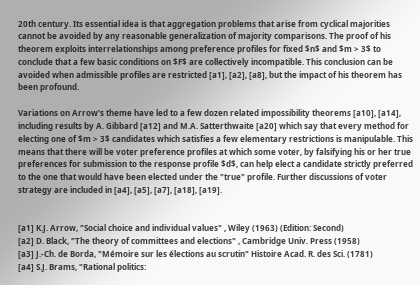20th century. Its essential idea is that aggregation problems that arise from cyclical majorities cannot be avoided by any reasonable generalization of majority comparisons. The proof of his theorem exploits interrelationships among preference profiles for fixed $n$ and $m > 3$ to conclude that a few basic conditions on $F$ are collectively incompatible. This conclusion can be avoided when admissible profiles are restricted [a1], [a2], [a8], but the impact of his theorem has been profound.

Variations on Arrow's theme have led to a few dozen related impossibility theorems [a10], [a14], including results by A. Gibbard [a12] and M.A. Satterthwaite [a20] which say that every method for electing one of $m > 3$ candidates which satisfies a few elementary restrictions is manipulable. This means that there will be voter preference profiles at which some voter, by falsifying his or her true preferences for submission to the response profile $d$, can help elect a candidate strictly preferred to the one that would have been elected under the "true" profile. Further discussions of voter strategy are included in [a4], [a5], [a7], [a18], [a19].


[a1] K.J. Arrow, "Social choice and individual values" , Wiley (1963) (Edition: Second)
[a2] D. Black, "The theory of committees and elections" , Cambridge Univ. Press (1958)
[a3] J.-Ch. de Borda, "Mémoire sur les élections au scrutin" Histoire Acad. R. des Sci. (1781)
[a4] S.J. Brams, "Rational politics: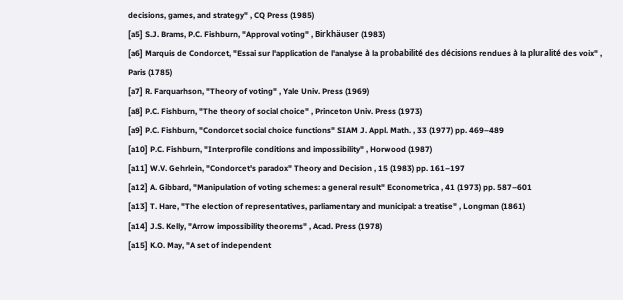decisions, games, and strategy" , CQ Press (1985)
[a5] S.J. Brams, P.C. Fishburn, "Approval voting" , Birkhäuser (1983)
[a6] Marquis de Condorcet, "Essai sur l'application de l'analyse à la probabilité des décisions rendues à la pluralité des voix" , Paris (1785)
[a7] R. Farquarhson, "Theory of voting" , Yale Univ. Press (1969)
[a8] P.C. Fishburn, "The theory of social choice" , Princeton Univ. Press (1973)
[a9] P.C. Fishburn, "Condorcet social choice functions" SIAM J. Appl. Math. , 33 (1977) pp. 469–489
[a10] P.C. Fishburn, "Interprofile conditions and impossibility" , Horwood (1987)
[a11] W.V. Gehrlein, "Condorcet's paradox" Theory and Decision , 15 (1983) pp. 161–197
[a12] A. Gibbard, "Manipulation of voting schemes: a general result" Econometrica , 41 (1973) pp. 587–601
[a13] T. Hare, "The election of representatives, parliamentary and municipal: a treatise" , Longman (1861)
[a14] J.S. Kelly, "Arrow impossibility theorems" , Acad. Press (1978)
[a15] K.O. May, "A set of independent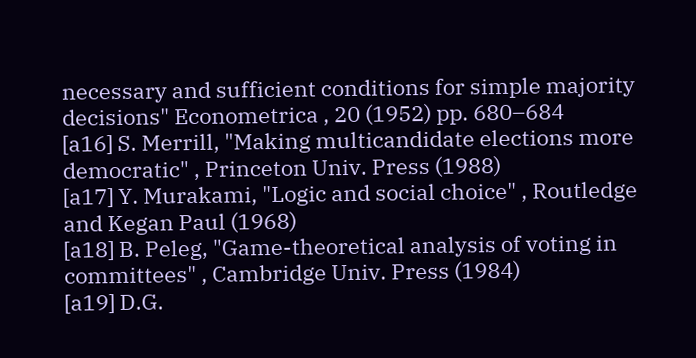necessary and sufficient conditions for simple majority decisions" Econometrica , 20 (1952) pp. 680–684
[a16] S. Merrill, "Making multicandidate elections more democratic" , Princeton Univ. Press (1988)
[a17] Y. Murakami, "Logic and social choice" , Routledge and Kegan Paul (1968)
[a18] B. Peleg, "Game-theoretical analysis of voting in committees" , Cambridge Univ. Press (1984)
[a19] D.G.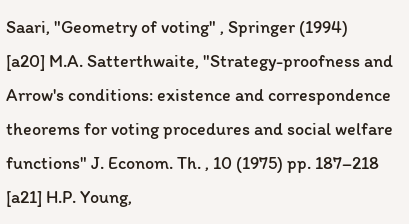Saari, "Geometry of voting" , Springer (1994)
[a20] M.A. Satterthwaite, "Strategy-proofness and Arrow's conditions: existence and correspondence theorems for voting procedures and social welfare functions" J. Econom. Th. , 10 (1975) pp. 187–218
[a21] H.P. Young,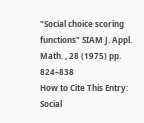"Social choice scoring functions" SIAM J. Appl. Math. , 28 (1975) pp. 824–838
How to Cite This Entry:
Social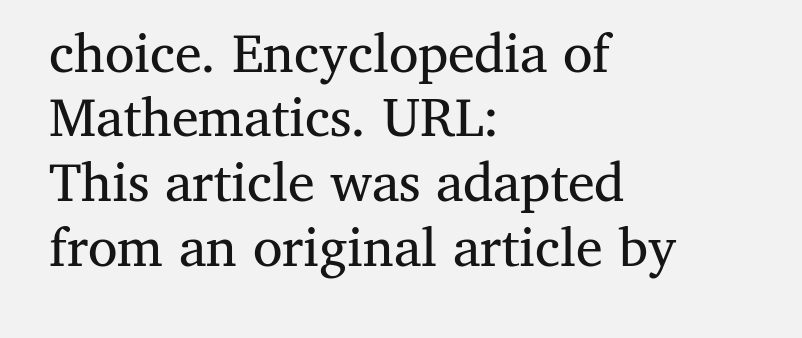choice. Encyclopedia of Mathematics. URL:
This article was adapted from an original article by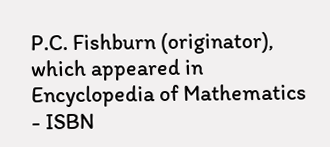P.C. Fishburn (originator), which appeared in Encyclopedia of Mathematics - ISBN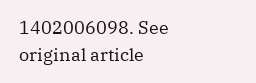1402006098. See original article